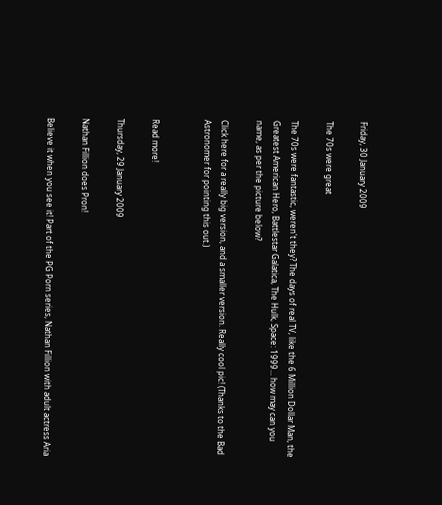Friday, 30 January 2009

The 70s were great

The 70s were fantastic, weren't they? The days of real TV, like the 6 Million Dollar Man, the Greatest American Hero, Battlestar Galatica, The Hulk, Space: 1999... how may can you name, as per the picture below?

Click here for a really big version, and a smaller version. Really cool pic! (Thanks to the Bad Astronomer for pointing this out.)


Read more!

Thursday, 29 January 2009

Nathan Fillion does Pron!

Believe it when you see it! Part of the PG Porn series, Nathan Fillion with adult actress Aria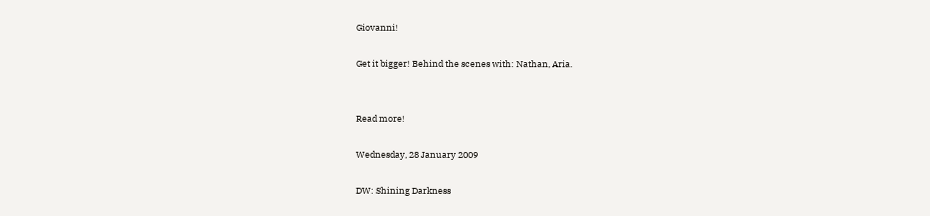Giovanni!

Get it bigger! Behind the scenes with: Nathan, Aria.


Read more!

Wednesday, 28 January 2009

DW: Shining Darkness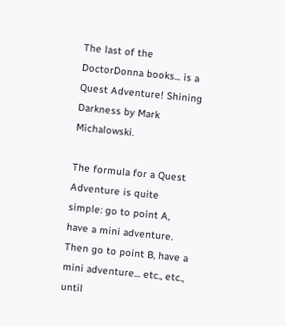The last of the DoctorDonna books... is a Quest Adventure! Shining Darkness by Mark Michalowski.

The formula for a Quest Adventure is quite simple: go to point A, have a mini adventure. Then go to point B, have a mini adventure... etc., etc., until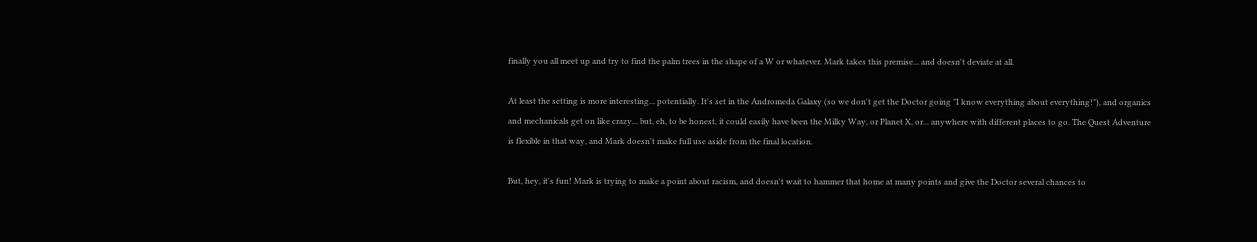finally you all meet up and try to find the palm trees in the shape of a W or whatever. Mark takes this premise... and doesn't deviate at all.

At least the setting is more interesting... potentially. It's set in the Andromeda Galaxy (so we don't get the Doctor going "I know everything about everything!"), and organics and mechanicals get on like crazy... but, eh, to be honest, it could easily have been the Milky Way, or Planet X, or... anywhere with different places to go. The Quest Adventure is flexible in that way, and Mark doesn't make full use aside from the final location.

But, hey, it's fun! Mark is trying to make a point about racism, and doesn't wait to hammer that home at many points and give the Doctor several chances to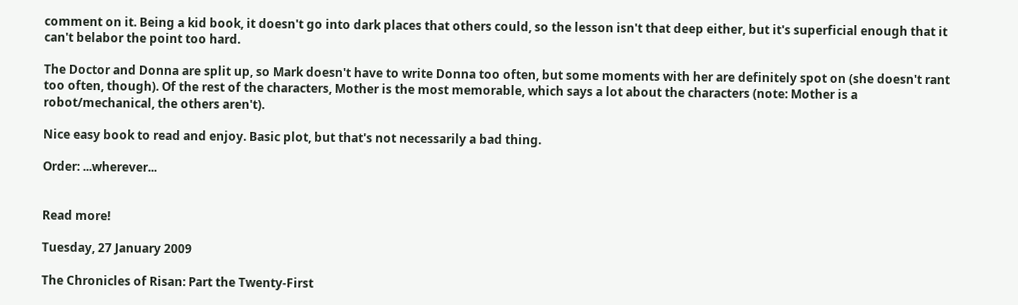comment on it. Being a kid book, it doesn't go into dark places that others could, so the lesson isn't that deep either, but it's superficial enough that it can't belabor the point too hard.

The Doctor and Donna are split up, so Mark doesn't have to write Donna too often, but some moments with her are definitely spot on (she doesn't rant too often, though). Of the rest of the characters, Mother is the most memorable, which says a lot about the characters (note: Mother is a robot/mechanical, the others aren't).

Nice easy book to read and enjoy. Basic plot, but that's not necessarily a bad thing.

Order: ...wherever...


Read more!

Tuesday, 27 January 2009

The Chronicles of Risan: Part the Twenty-First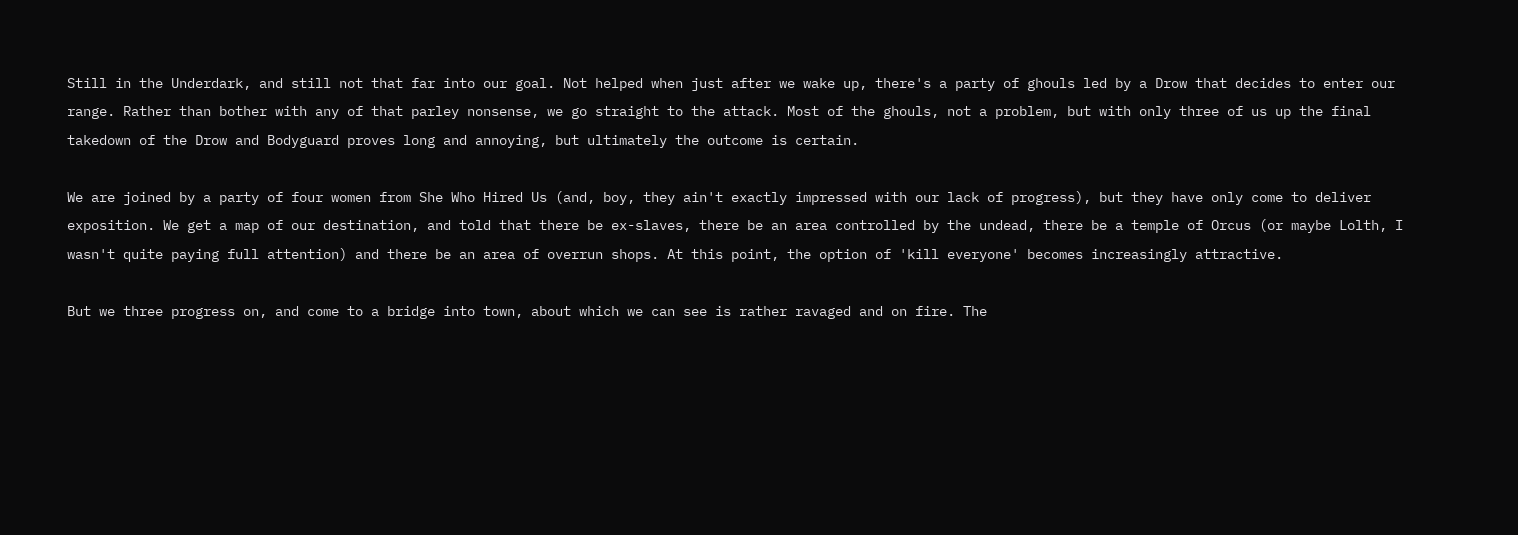Still in the Underdark, and still not that far into our goal. Not helped when just after we wake up, there's a party of ghouls led by a Drow that decides to enter our range. Rather than bother with any of that parley nonsense, we go straight to the attack. Most of the ghouls, not a problem, but with only three of us up the final takedown of the Drow and Bodyguard proves long and annoying, but ultimately the outcome is certain.

We are joined by a party of four women from She Who Hired Us (and, boy, they ain't exactly impressed with our lack of progress), but they have only come to deliver exposition. We get a map of our destination, and told that there be ex-slaves, there be an area controlled by the undead, there be a temple of Orcus (or maybe Lolth, I wasn't quite paying full attention) and there be an area of overrun shops. At this point, the option of 'kill everyone' becomes increasingly attractive.

But we three progress on, and come to a bridge into town, about which we can see is rather ravaged and on fire. The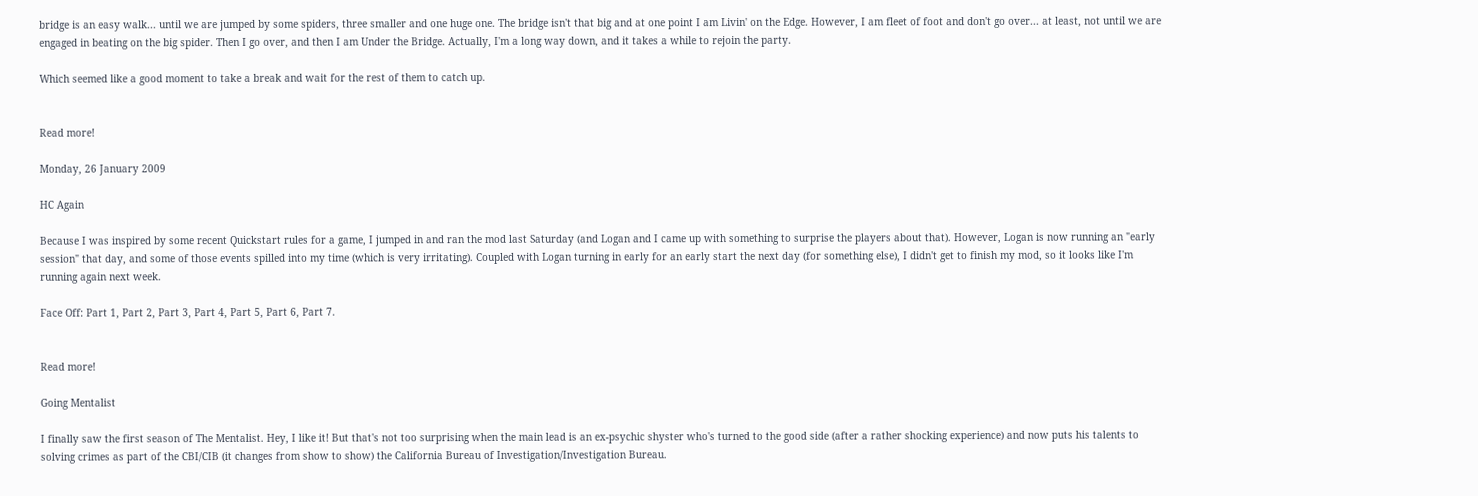bridge is an easy walk... until we are jumped by some spiders, three smaller and one huge one. The bridge isn't that big and at one point I am Livin' on the Edge. However, I am fleet of foot and don't go over... at least, not until we are engaged in beating on the big spider. Then I go over, and then I am Under the Bridge. Actually, I'm a long way down, and it takes a while to rejoin the party.

Which seemed like a good moment to take a break and wait for the rest of them to catch up.


Read more!

Monday, 26 January 2009

HC Again

Because I was inspired by some recent Quickstart rules for a game, I jumped in and ran the mod last Saturday (and Logan and I came up with something to surprise the players about that). However, Logan is now running an "early session" that day, and some of those events spilled into my time (which is very irritating). Coupled with Logan turning in early for an early start the next day (for something else), I didn't get to finish my mod, so it looks like I'm running again next week.

Face Off: Part 1, Part 2, Part 3, Part 4, Part 5, Part 6, Part 7.


Read more!

Going Mentalist

I finally saw the first season of The Mentalist. Hey, I like it! But that's not too surprising when the main lead is an ex-psychic shyster who's turned to the good side (after a rather shocking experience) and now puts his talents to solving crimes as part of the CBI/CIB (it changes from show to show) the California Bureau of Investigation/Investigation Bureau.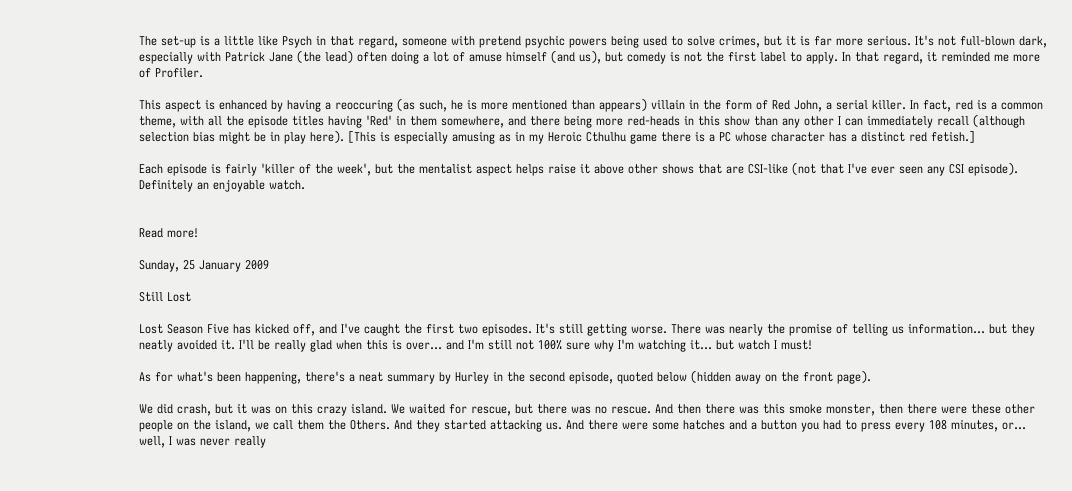The set-up is a little like Psych in that regard, someone with pretend psychic powers being used to solve crimes, but it is far more serious. It's not full-blown dark, especially with Patrick Jane (the lead) often doing a lot of amuse himself (and us), but comedy is not the first label to apply. In that regard, it reminded me more of Profiler.

This aspect is enhanced by having a reoccuring (as such, he is more mentioned than appears) villain in the form of Red John, a serial killer. In fact, red is a common theme, with all the episode titles having 'Red' in them somewhere, and there being more red-heads in this show than any other I can immediately recall (although selection bias might be in play here). [This is especially amusing as in my Heroic Cthulhu game there is a PC whose character has a distinct red fetish.]

Each episode is fairly 'killer of the week', but the mentalist aspect helps raise it above other shows that are CSI-like (not that I've ever seen any CSI episode). Definitely an enjoyable watch.


Read more!

Sunday, 25 January 2009

Still Lost

Lost Season Five has kicked off, and I've caught the first two episodes. It's still getting worse. There was nearly the promise of telling us information... but they neatly avoided it. I'll be really glad when this is over... and I'm still not 100% sure why I'm watching it... but watch I must!

As for what's been happening, there's a neat summary by Hurley in the second episode, quoted below (hidden away on the front page).

We did crash, but it was on this crazy island. We waited for rescue, but there was no rescue. And then there was this smoke monster, then there were these other people on the island, we call them the Others. And they started attacking us. And there were some hatches and a button you had to press every 108 minutes, or... well, I was never really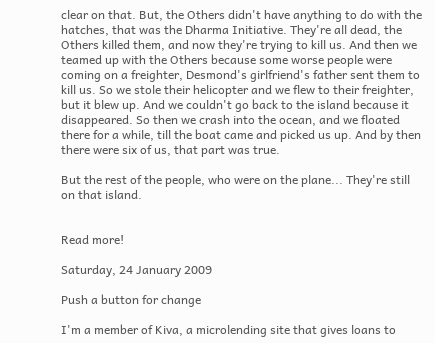clear on that. But, the Others didn't have anything to do with the hatches, that was the Dharma Initiative. They're all dead, the Others killed them, and now they're trying to kill us. And then we teamed up with the Others because some worse people were coming on a freighter, Desmond's girlfriend's father sent them to kill us. So we stole their helicopter and we flew to their freighter, but it blew up. And we couldn't go back to the island because it disappeared. So then we crash into the ocean, and we floated there for a while, till the boat came and picked us up. And by then there were six of us, that part was true.

But the rest of the people, who were on the plane... They're still on that island.


Read more!

Saturday, 24 January 2009

Push a button for change

I'm a member of Kiva, a microlending site that gives loans to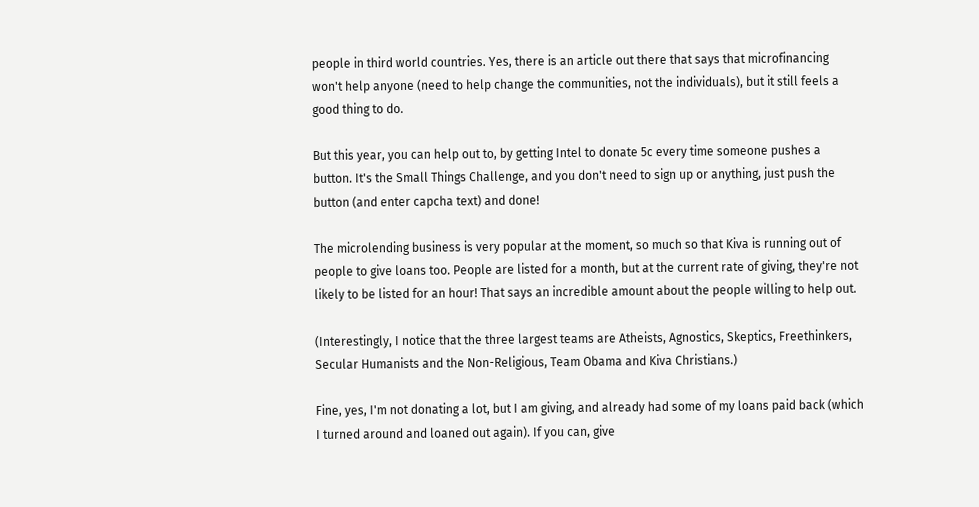people in third world countries. Yes, there is an article out there that says that microfinancing won't help anyone (need to help change the communities, not the individuals), but it still feels a good thing to do.

But this year, you can help out to, by getting Intel to donate 5c every time someone pushes a button. It's the Small Things Challenge, and you don't need to sign up or anything, just push the button (and enter capcha text) and done!

The microlending business is very popular at the moment, so much so that Kiva is running out of people to give loans too. People are listed for a month, but at the current rate of giving, they're not likely to be listed for an hour! That says an incredible amount about the people willing to help out.

(Interestingly, I notice that the three largest teams are Atheists, Agnostics, Skeptics, Freethinkers, Secular Humanists and the Non-Religious, Team Obama and Kiva Christians.)

Fine, yes, I'm not donating a lot, but I am giving, and already had some of my loans paid back (which I turned around and loaned out again). If you can, give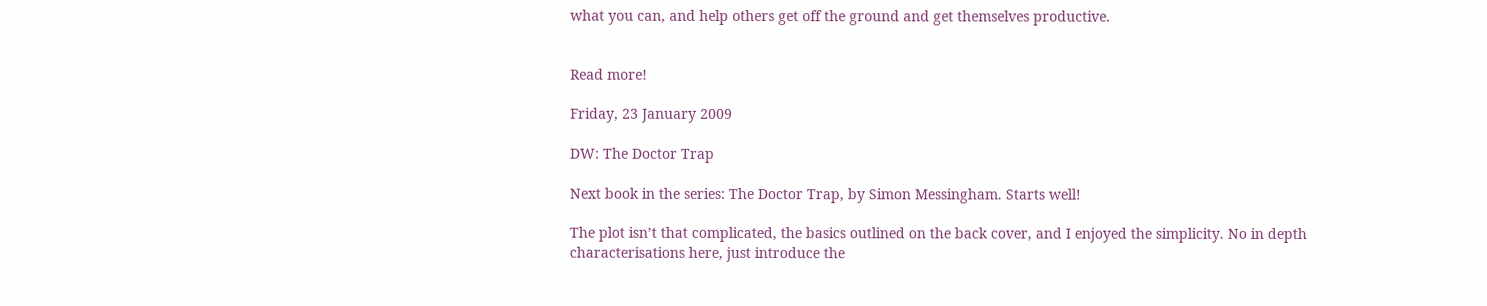what you can, and help others get off the ground and get themselves productive.


Read more!

Friday, 23 January 2009

DW: The Doctor Trap

Next book in the series: The Doctor Trap, by Simon Messingham. Starts well!

The plot isn’t that complicated, the basics outlined on the back cover, and I enjoyed the simplicity. No in depth characterisations here, just introduce the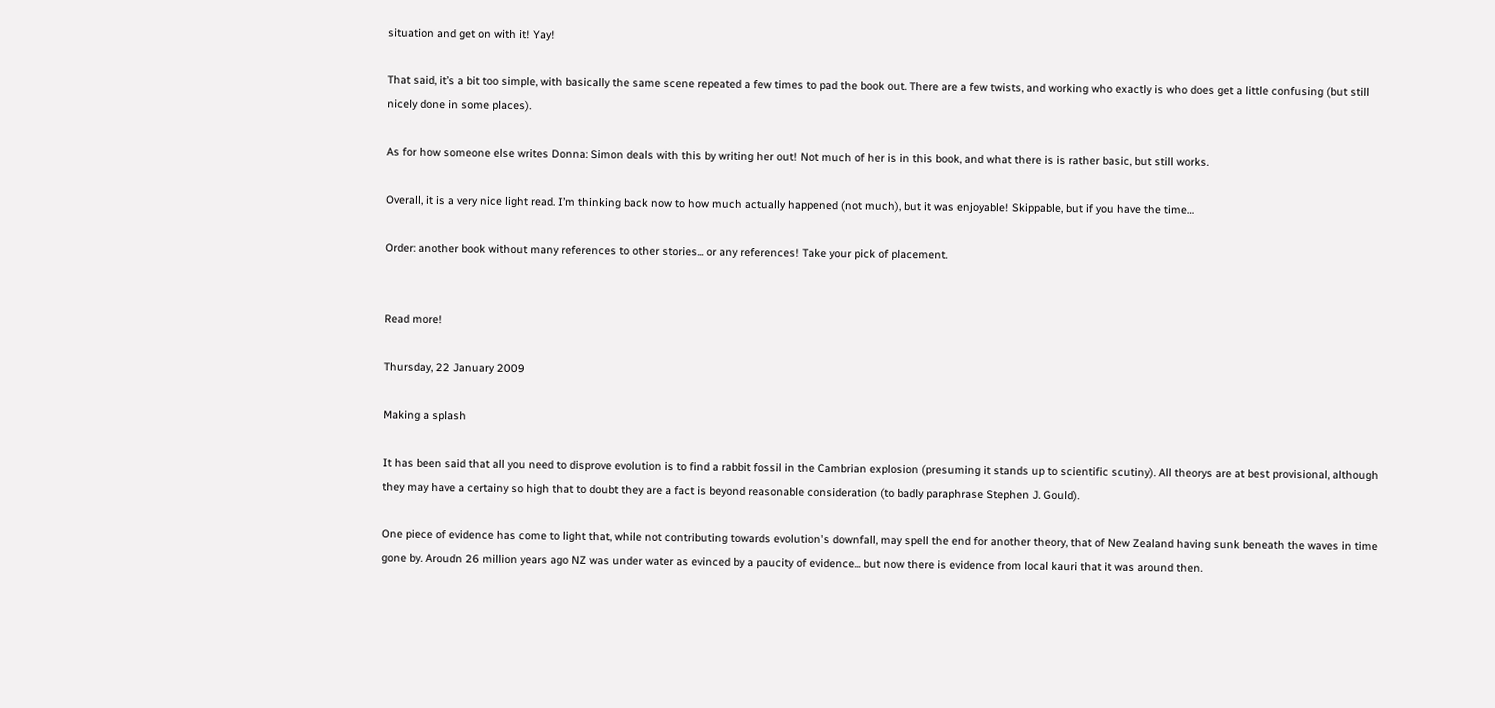situation and get on with it! Yay!

That said, it’s a bit too simple, with basically the same scene repeated a few times to pad the book out. There are a few twists, and working who exactly is who does get a little confusing (but still nicely done in some places).

As for how someone else writes Donna: Simon deals with this by writing her out! Not much of her is in this book, and what there is is rather basic, but still works.

Overall, it is a very nice light read. I’m thinking back now to how much actually happened (not much), but it was enjoyable! Skippable, but if you have the time…

Order: another book without many references to other stories... or any references! Take your pick of placement.


Read more!

Thursday, 22 January 2009

Making a splash

It has been said that all you need to disprove evolution is to find a rabbit fossil in the Cambrian explosion (presuming it stands up to scientific scutiny). All theorys are at best provisional, although they may have a certainy so high that to doubt they are a fact is beyond reasonable consideration (to badly paraphrase Stephen J. Gould).

One piece of evidence has come to light that, while not contributing towards evolution's downfall, may spell the end for another theory, that of New Zealand having sunk beneath the waves in time gone by. Aroudn 26 million years ago NZ was under water as evinced by a paucity of evidence... but now there is evidence from local kauri that it was around then.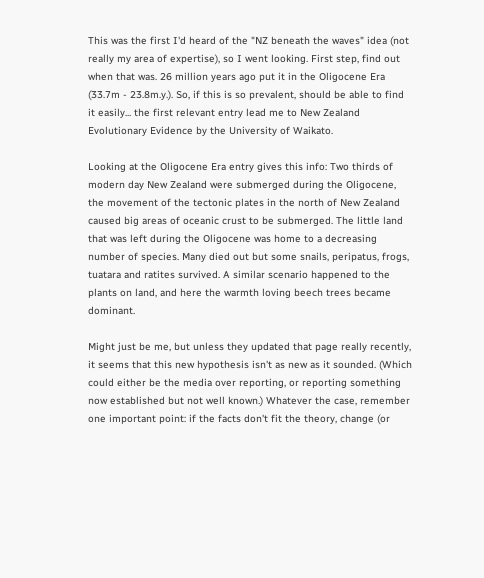This was the first I'd heard of the "NZ beneath the waves" idea (not really my area of expertise), so I went looking. First step, find out when that was. 26 million years ago put it in the Oligocene Era (33.7m - 23.8m.y.). So, if this is so prevalent, should be able to find it easily... the first relevant entry lead me to New Zealand Evolutionary Evidence by the University of Waikato.

Looking at the Oligocene Era entry gives this info: Two thirds of modern day New Zealand were submerged during the Oligocene, the movement of the tectonic plates in the north of New Zealand caused big areas of oceanic crust to be submerged. The little land that was left during the Oligocene was home to a decreasing number of species. Many died out but some snails, peripatus, frogs, tuatara and ratites survived. A similar scenario happened to the plants on land, and here the warmth loving beech trees became dominant.

Might just be me, but unless they updated that page really recently, it seems that this new hypothesis isn't as new as it sounded. (Which could either be the media over reporting, or reporting something now established but not well known.) Whatever the case, remember one important point: if the facts don't fit the theory, change (or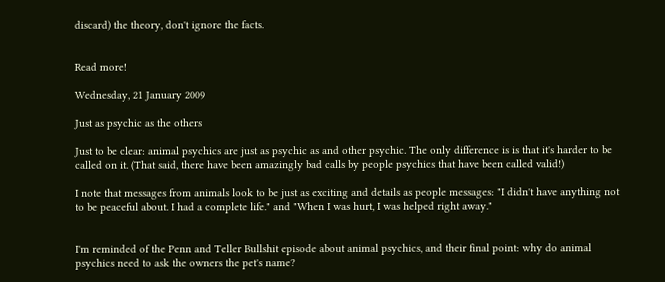discard) the theory, don't ignore the facts.


Read more!

Wednesday, 21 January 2009

Just as psychic as the others

Just to be clear: animal psychics are just as psychic as and other psychic. The only difference is is that it's harder to be called on it. (That said, there have been amazingly bad calls by people psychics that have been called valid!)

I note that messages from animals look to be just as exciting and details as people messages: "I didn't have anything not to be peaceful about. I had a complete life." and "When I was hurt, I was helped right away."


I'm reminded of the Penn and Teller Bullshit episode about animal psychics, and their final point: why do animal psychics need to ask the owners the pet's name?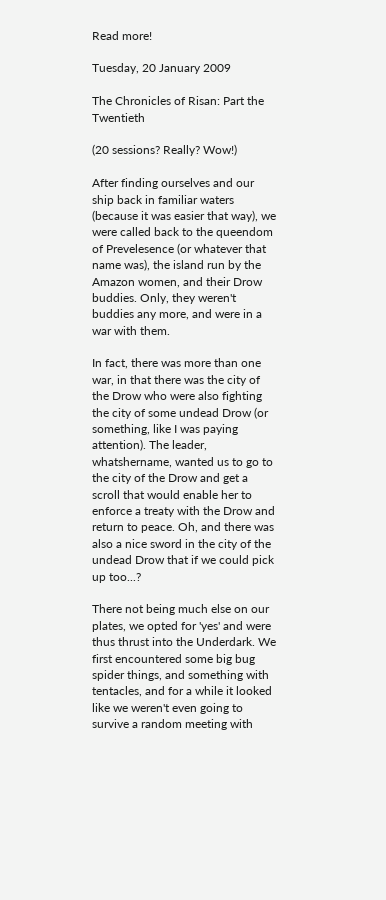Read more!

Tuesday, 20 January 2009

The Chronicles of Risan: Part the Twentieth

(20 sessions? Really? Wow!)

After finding ourselves and our ship back in familiar waters (because it was easier that way), we were called back to the queendom of Prevelesence (or whatever that name was), the island run by the Amazon women, and their Drow buddies. Only, they weren't buddies any more, and were in a war with them.

In fact, there was more than one war, in that there was the city of the Drow who were also fighting the city of some undead Drow (or something, like I was paying attention). The leader, whatshername, wanted us to go to the city of the Drow and get a scroll that would enable her to enforce a treaty with the Drow and return to peace. Oh, and there was also a nice sword in the city of the undead Drow that if we could pick up too...?

There not being much else on our plates, we opted for 'yes' and were thus thrust into the Underdark. We first encountered some big bug spider things, and something with tentacles, and for a while it looked like we weren't even going to survive a random meeting with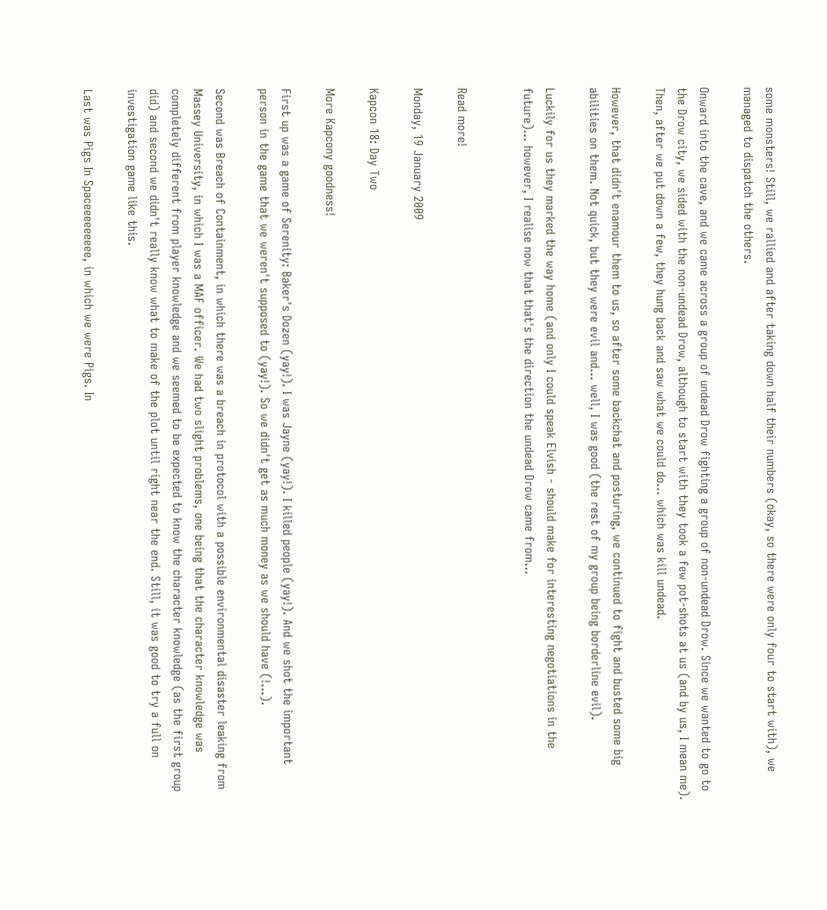some monsters! Still, we rallied and after taking down half their numbers (okay, so there were only four to start with), we managed to dispatch the others.

Onward into the cave, and we came across a group of undead Drow fighting a group of non-undead Drow. Since we wanted to go to the Drow city, we sided with the non-undead Drow, although to start with they took a few pot-shots at us (and by us, I mean me). Then, after we put down a few, they hung back and saw what we could do... which was kill undead.

However, that didn't enamour them to us, so after some backchat and posturing, we continued to fight and busted some big abilities on them. Not quick, but they were evil and... well, I was good (the rest of my group being borderline evil).

Luckily for us they marked the way home (and only I could speak Elvish - should make for interesting negotiations in the future)... however, I realise now that that's the direction the undead Drow came from...


Read more!

Monday, 19 January 2009

Kapcon 18: Day Two

More Kapcony goodness!

First up was a game of Serenity: Baker's Dozen (yay!). I was Jayne (yay!). I killed people (yay!). And we shot the important person in the game that we weren't supposed to (yay!). So we didn't get as much money as we should have (!...).

Second was Breach of Containment, in which there was a breach in protocol with a possible environmental disaster leaking from Massey University, in which I was a MAF officer. We had two slight problems, one being that the character knowledge was completely different from player knowledge and we seemed to be expected to know the character knowledge (as the first group did) and second we didn't really know what to make of the plot until right near the end. Still, it was good to try a full on investigation game like this.

Last was Pigs In Spaceeeeeeeee, in which we were Pigs. In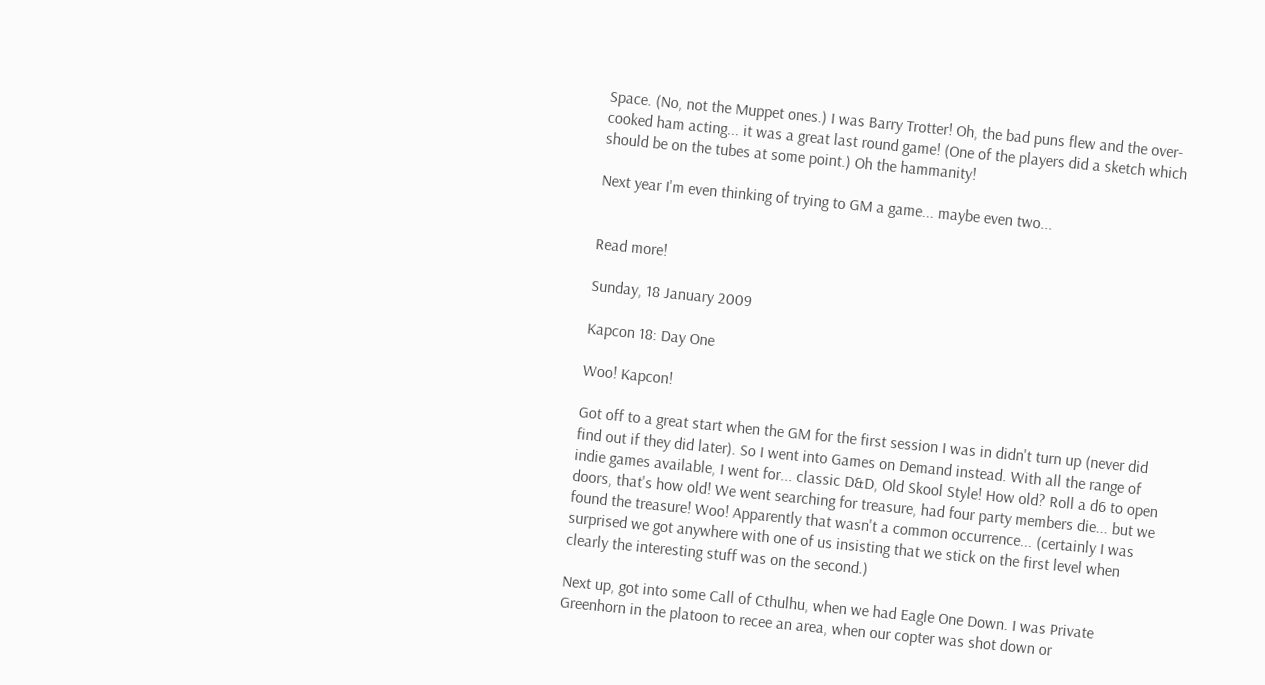Space. (No, not the Muppet ones.) I was Barry Trotter! Oh, the bad puns flew and the over-cooked ham acting... it was a great last round game! (One of the players did a sketch which should be on the tubes at some point.) Oh the hammanity!

Next year I'm even thinking of trying to GM a game... maybe even two...


Read more!

Sunday, 18 January 2009

Kapcon 18: Day One

Woo! Kapcon!

Got off to a great start when the GM for the first session I was in didn't turn up (never did find out if they did later). So I went into Games on Demand instead. With all the range of indie games available, I went for... classic D&D, Old Skool Style! How old? Roll a d6 to open doors, that's how old! We went searching for treasure, had four party members die... but we found the treasure! Woo! Apparently that wasn't a common occurrence... (certainly I was surprised we got anywhere with one of us insisting that we stick on the first level when clearly the interesting stuff was on the second.)

Next up, got into some Call of Cthulhu, when we had Eagle One Down. I was Private Greenhorn in the platoon to recee an area, when our copter was shot down or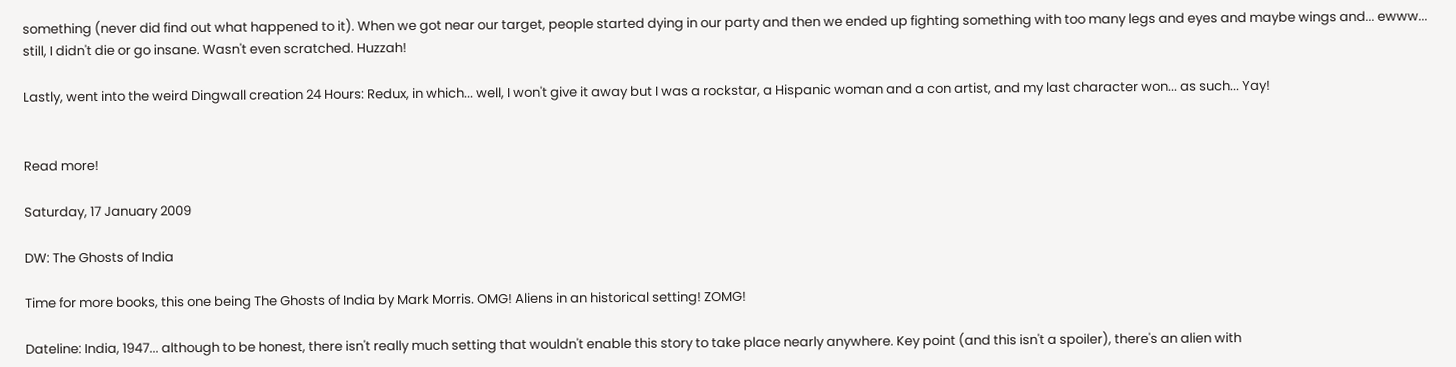something (never did find out what happened to it). When we got near our target, people started dying in our party and then we ended up fighting something with too many legs and eyes and maybe wings and... ewww... still, I didn't die or go insane. Wasn't even scratched. Huzzah!

Lastly, went into the weird Dingwall creation 24 Hours: Redux, in which... well, I won't give it away but I was a rockstar, a Hispanic woman and a con artist, and my last character won... as such... Yay!


Read more!

Saturday, 17 January 2009

DW: The Ghosts of India

Time for more books, this one being The Ghosts of India by Mark Morris. OMG! Aliens in an historical setting! ZOMG!

Dateline: India, 1947... although to be honest, there isn't really much setting that wouldn't enable this story to take place nearly anywhere. Key point (and this isn't a spoiler), there's an alien with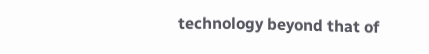technology beyond that of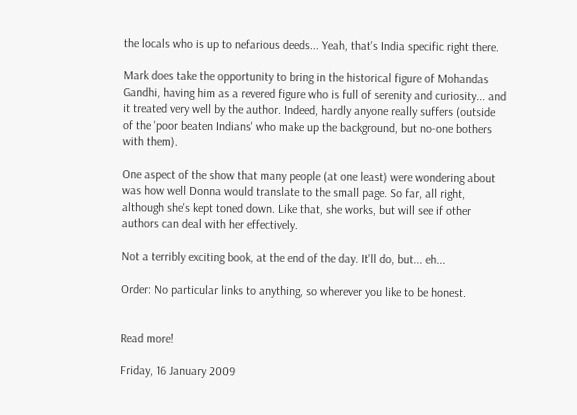the locals who is up to nefarious deeds... Yeah, that's India specific right there.

Mark does take the opportunity to bring in the historical figure of Mohandas Gandhi, having him as a revered figure who is full of serenity and curiosity... and it treated very well by the author. Indeed, hardly anyone really suffers (outside of the 'poor beaten Indians' who make up the background, but no-one bothers with them).

One aspect of the show that many people (at one least) were wondering about was how well Donna would translate to the small page. So far, all right, although she's kept toned down. Like that, she works, but will see if other authors can deal with her effectively.

Not a terribly exciting book, at the end of the day. It'll do, but... eh...

Order: No particular links to anything, so wherever you like to be honest.


Read more!

Friday, 16 January 2009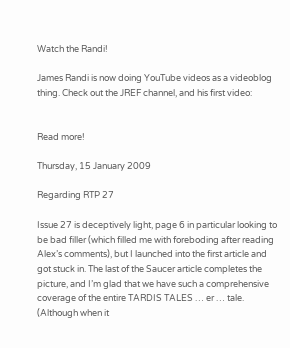Watch the Randi!

James Randi is now doing YouTube videos as a videoblog thing. Check out the JREF channel, and his first video:


Read more!

Thursday, 15 January 2009

Regarding RTP 27

Issue 27 is deceptively light, page 6 in particular looking to be bad filler (which filled me with foreboding after reading Alex’s comments), but I launched into the first article and got stuck in. The last of the Saucer article completes the picture, and I’m glad that we have such a comprehensive coverage of the entire TARDIS TALES … er … tale. (Although when it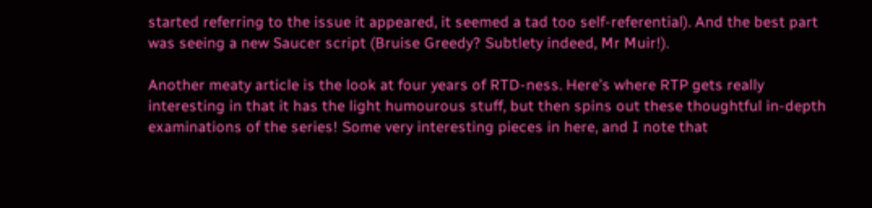started referring to the issue it appeared, it seemed a tad too self-referential). And the best part was seeing a new Saucer script (Bruise Greedy? Subtlety indeed, Mr Muir!).

Another meaty article is the look at four years of RTD-ness. Here’s where RTP gets really interesting in that it has the light humourous stuff, but then spins out these thoughtful in-depth examinations of the series! Some very interesting pieces in here, and I note that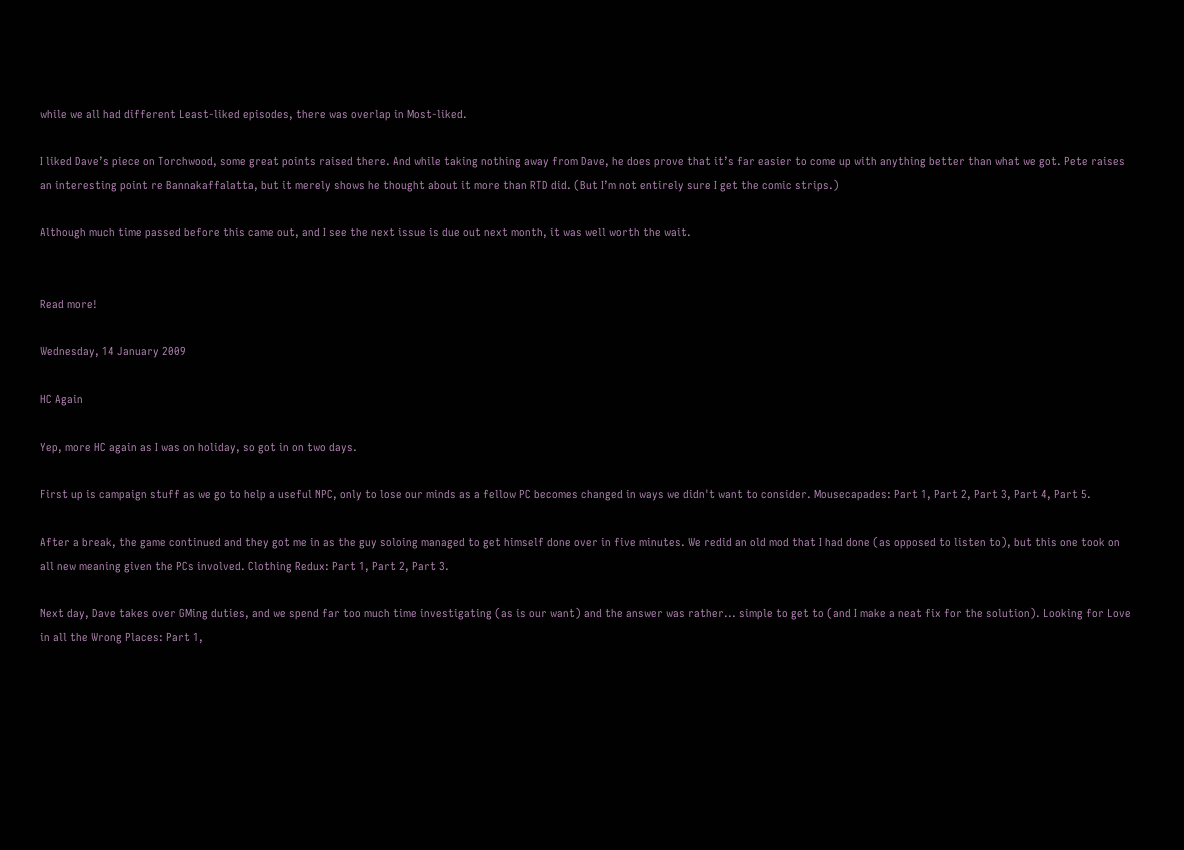while we all had different Least-liked episodes, there was overlap in Most-liked.

I liked Dave’s piece on Torchwood, some great points raised there. And while taking nothing away from Dave, he does prove that it’s far easier to come up with anything better than what we got. Pete raises an interesting point re Bannakaffalatta, but it merely shows he thought about it more than RTD did. (But I’m not entirely sure I get the comic strips.)

Although much time passed before this came out, and I see the next issue is due out next month, it was well worth the wait.


Read more!

Wednesday, 14 January 2009

HC Again

Yep, more HC again as I was on holiday, so got in on two days.

First up is campaign stuff as we go to help a useful NPC, only to lose our minds as a fellow PC becomes changed in ways we didn't want to consider. Mousecapades: Part 1, Part 2, Part 3, Part 4, Part 5.

After a break, the game continued and they got me in as the guy soloing managed to get himself done over in five minutes. We redid an old mod that I had done (as opposed to listen to), but this one took on all new meaning given the PCs involved. Clothing Redux: Part 1, Part 2, Part 3.

Next day, Dave takes over GMing duties, and we spend far too much time investigating (as is our want) and the answer was rather... simple to get to (and I make a neat fix for the solution). Looking for Love in all the Wrong Places: Part 1,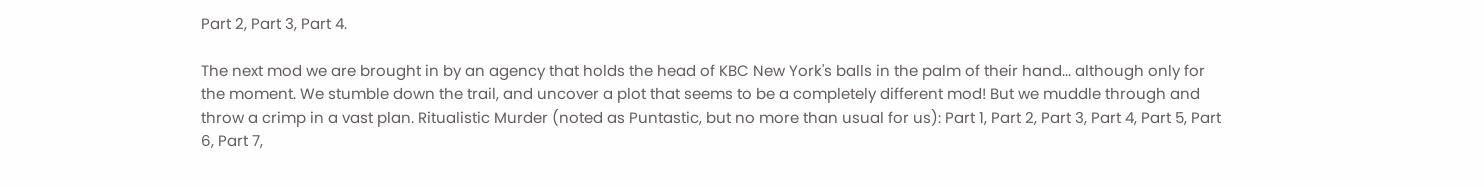Part 2, Part 3, Part 4.

The next mod we are brought in by an agency that holds the head of KBC New York's balls in the palm of their hand... although only for the moment. We stumble down the trail, and uncover a plot that seems to be a completely different mod! But we muddle through and throw a crimp in a vast plan. Ritualistic Murder (noted as Puntastic, but no more than usual for us): Part 1, Part 2, Part 3, Part 4, Part 5, Part 6, Part 7,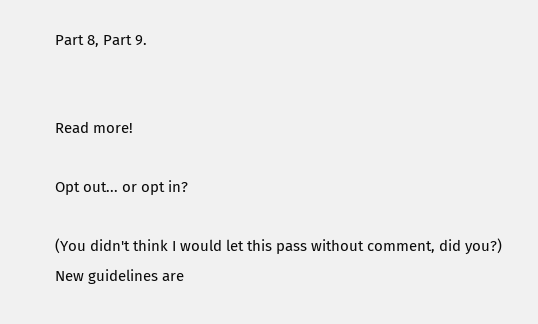Part 8, Part 9.


Read more!

Opt out... or opt in?

(You didn't think I would let this pass without comment, did you?) New guidelines are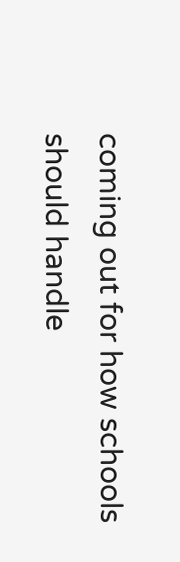coming out for how schools should handle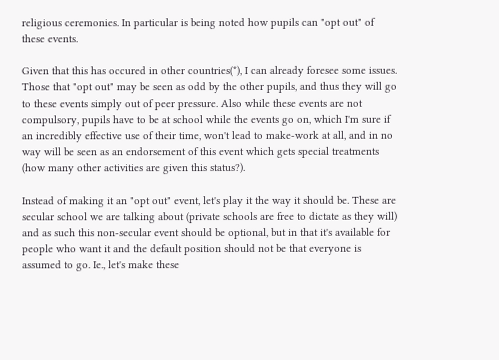religious ceremonies. In particular is being noted how pupils can "opt out" of these events.

Given that this has occured in other countries(*), I can already foresee some issues. Those that "opt out" may be seen as odd by the other pupils, and thus they will go to these events simply out of peer pressure. Also while these events are not compulsory, pupils have to be at school while the events go on, which I'm sure if an incredibly effective use of their time, won't lead to make-work at all, and in no way will be seen as an endorsement of this event which gets special treatments (how many other activities are given this status?).

Instead of making it an "opt out" event, let's play it the way it should be. These are secular school we are talking about (private schools are free to dictate as they will) and as such this non-secular event should be optional, but in that it's available for people who want it and the default position should not be that everyone is assumed to go. Ie., let's make these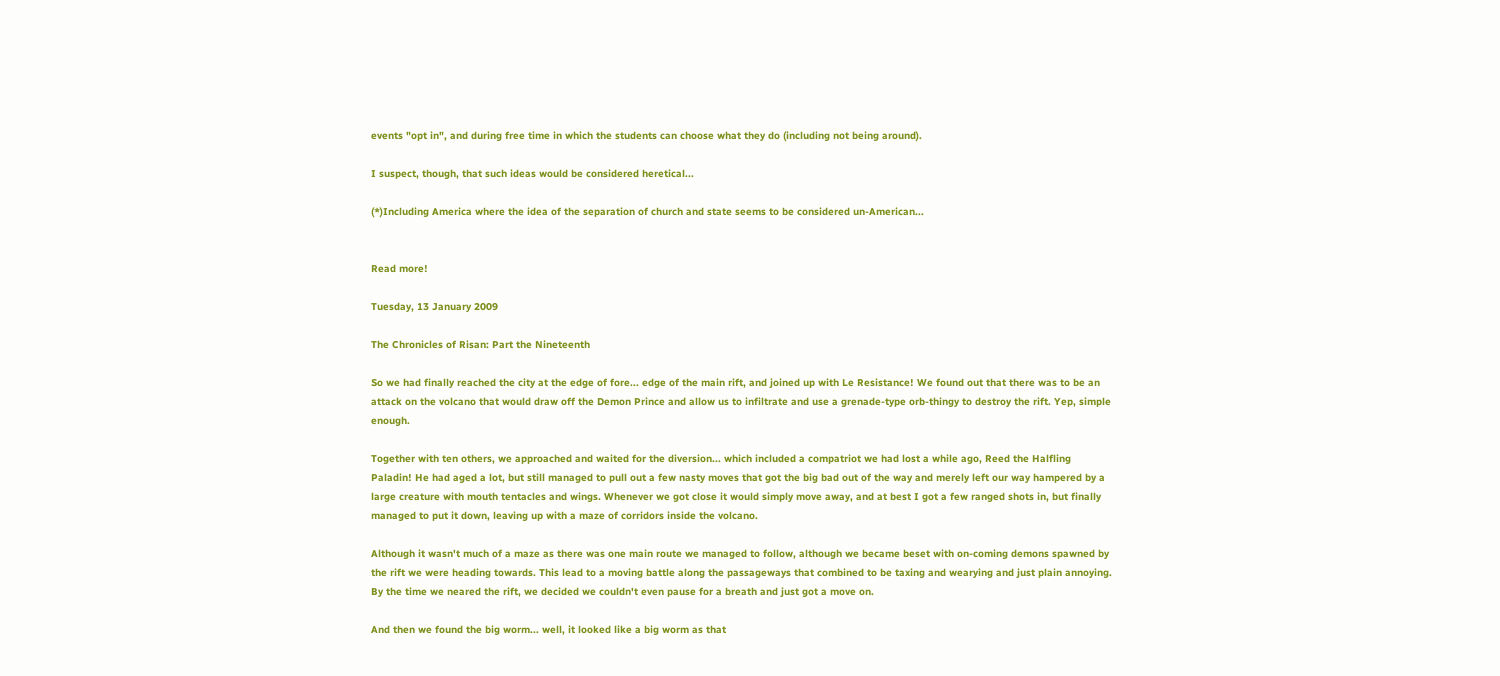events "opt in", and during free time in which the students can choose what they do (including not being around).

I suspect, though, that such ideas would be considered heretical...

(*)Including America where the idea of the separation of church and state seems to be considered un-American...


Read more!

Tuesday, 13 January 2009

The Chronicles of Risan: Part the Nineteenth

So we had finally reached the city at the edge of fore... edge of the main rift, and joined up with Le Resistance! We found out that there was to be an attack on the volcano that would draw off the Demon Prince and allow us to infiltrate and use a grenade-type orb-thingy to destroy the rift. Yep, simple enough.

Together with ten others, we approached and waited for the diversion... which included a compatriot we had lost a while ago, Reed the Halfling Paladin! He had aged a lot, but still managed to pull out a few nasty moves that got the big bad out of the way and merely left our way hampered by a large creature with mouth tentacles and wings. Whenever we got close it would simply move away, and at best I got a few ranged shots in, but finally managed to put it down, leaving up with a maze of corridors inside the volcano.

Although it wasn't much of a maze as there was one main route we managed to follow, although we became beset with on-coming demons spawned by the rift we were heading towards. This lead to a moving battle along the passageways that combined to be taxing and wearying and just plain annoying. By the time we neared the rift, we decided we couldn't even pause for a breath and just got a move on.

And then we found the big worm... well, it looked like a big worm as that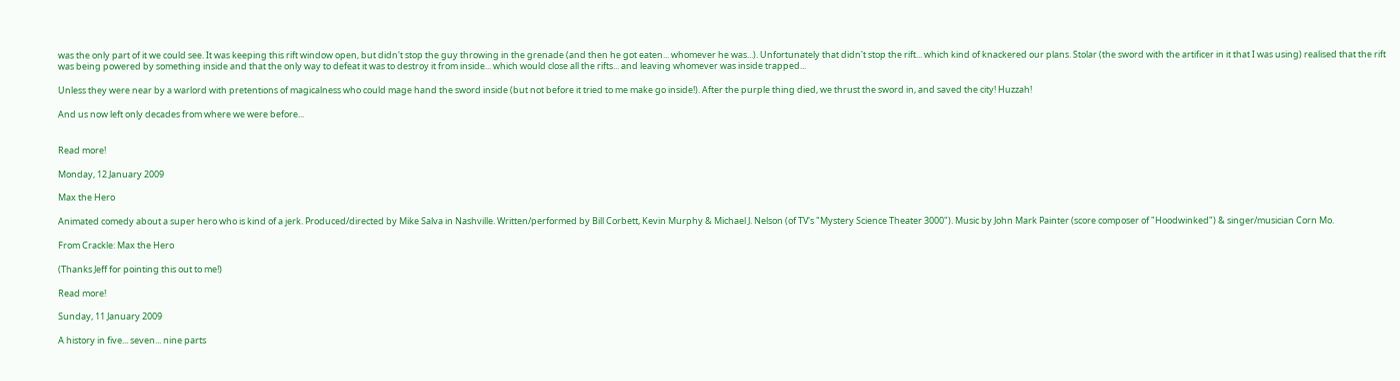was the only part of it we could see. It was keeping this rift window open, but didn't stop the guy throwing in the grenade (and then he got eaten... whomever he was...). Unfortunately that didn't stop the rift... which kind of knackered our plans. Stolar (the sword with the artificer in it that I was using) realised that the rift was being powered by something inside and that the only way to defeat it was to destroy it from inside... which would close all the rifts... and leaving whomever was inside trapped...

Unless they were near by a warlord with pretentions of magicalness who could mage hand the sword inside (but not before it tried to me make go inside!). After the purple thing died, we thrust the sword in, and saved the city! Huzzah!

And us now left only decades from where we were before...


Read more!

Monday, 12 January 2009

Max the Hero

Animated comedy about a super hero who is kind of a jerk. Produced/directed by Mike Salva in Nashville. Written/performed by Bill Corbett, Kevin Murphy & Michael J. Nelson (of TV's "Mystery Science Theater 3000"). Music by John Mark Painter (score composer of "Hoodwinked") & singer/musician Corn Mo.

From Crackle: Max the Hero

(Thanks Jeff for pointing this out to me!)

Read more!

Sunday, 11 January 2009

A history in five... seven... nine parts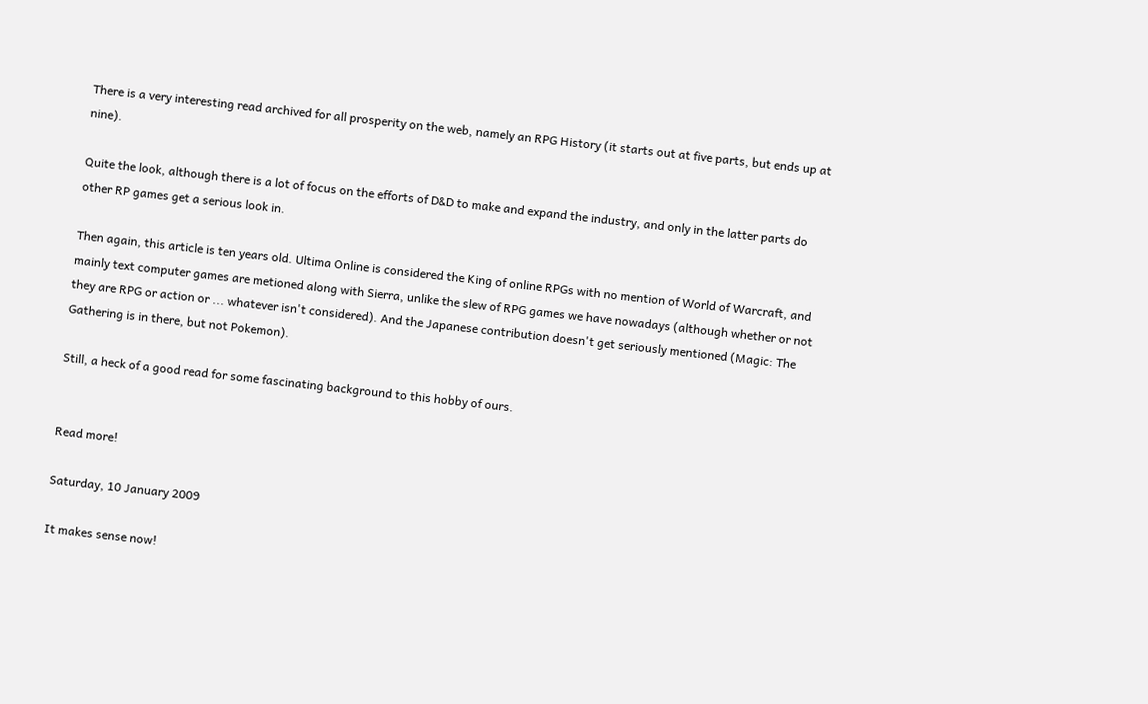There is a very interesting read archived for all prosperity on the web, namely an RPG History (it starts out at five parts, but ends up at nine).

Quite the look, although there is a lot of focus on the efforts of D&D to make and expand the industry, and only in the latter parts do other RP games get a serious look in.

Then again, this article is ten years old. Ultima Online is considered the King of online RPGs with no mention of World of Warcraft, and mainly text computer games are metioned along with Sierra, unlike the slew of RPG games we have nowadays (although whether or not they are RPG or action or ... whatever isn't considered). And the Japanese contribution doesn't get seriously mentioned (Magic: The Gathering is in there, but not Pokemon).

Still, a heck of a good read for some fascinating background to this hobby of ours.


Read more!

Saturday, 10 January 2009

It makes sense now!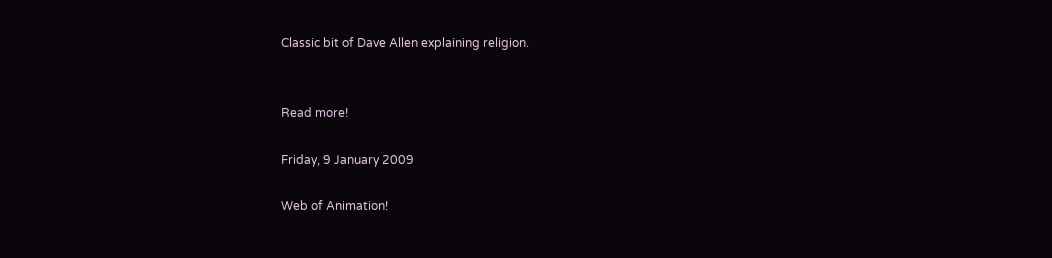Classic bit of Dave Allen explaining religion.


Read more!

Friday, 9 January 2009

Web of Animation!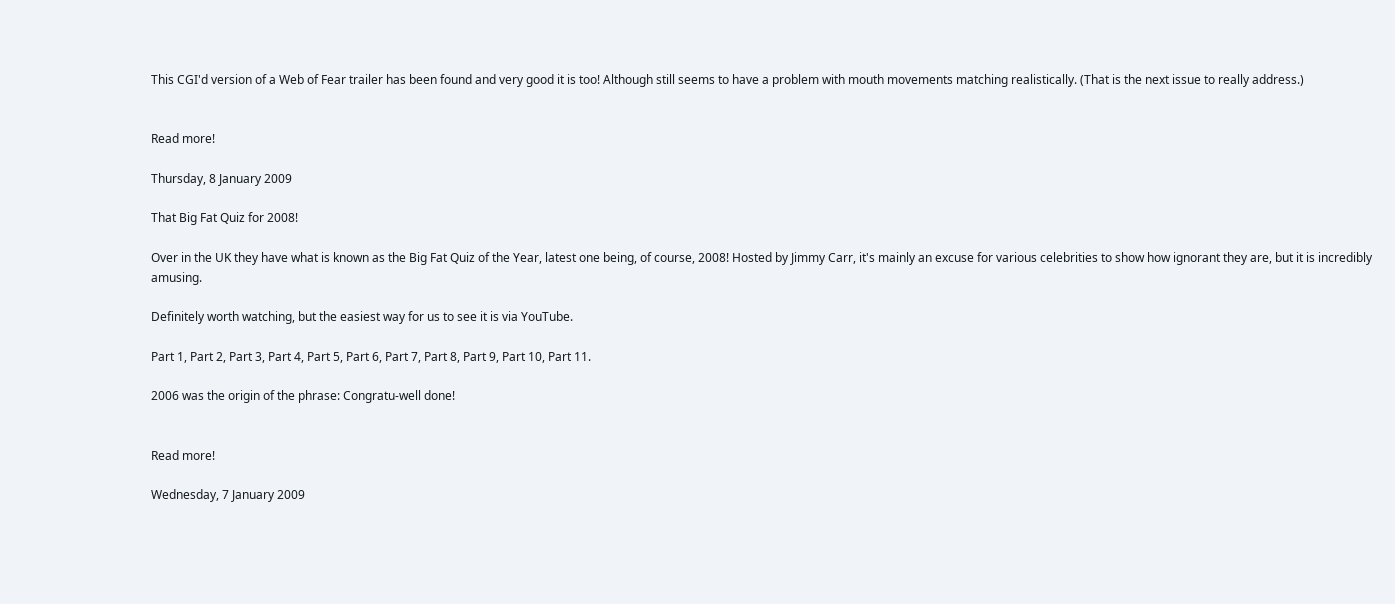This CGI'd version of a Web of Fear trailer has been found and very good it is too! Although still seems to have a problem with mouth movements matching realistically. (That is the next issue to really address.)


Read more!

Thursday, 8 January 2009

That Big Fat Quiz for 2008!

Over in the UK they have what is known as the Big Fat Quiz of the Year, latest one being, of course, 2008! Hosted by Jimmy Carr, it's mainly an excuse for various celebrities to show how ignorant they are, but it is incredibly amusing.

Definitely worth watching, but the easiest way for us to see it is via YouTube.

Part 1, Part 2, Part 3, Part 4, Part 5, Part 6, Part 7, Part 8, Part 9, Part 10, Part 11.

2006 was the origin of the phrase: Congratu-well done!


Read more!

Wednesday, 7 January 2009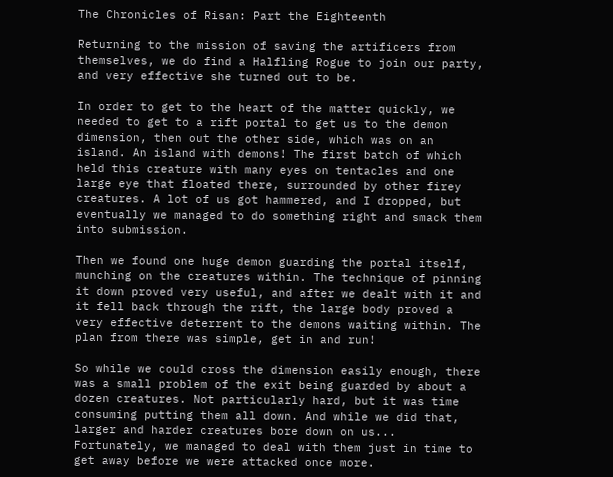The Chronicles of Risan: Part the Eighteenth

Returning to the mission of saving the artificers from themselves, we do find a Halfling Rogue to join our party, and very effective she turned out to be.

In order to get to the heart of the matter quickly, we needed to get to a rift portal to get us to the demon dimension, then out the other side, which was on an island. An island with demons! The first batch of which held this creature with many eyes on tentacles and one large eye that floated there, surrounded by other firey creatures. A lot of us got hammered, and I dropped, but eventually we managed to do something right and smack them into submission.

Then we found one huge demon guarding the portal itself, munching on the creatures within. The technique of pinning it down proved very useful, and after we dealt with it and it fell back through the rift, the large body proved a very effective deterrent to the demons waiting within. The plan from there was simple, get in and run!

So while we could cross the dimension easily enough, there was a small problem of the exit being guarded by about a dozen creatures. Not particularly hard, but it was time consuming putting them all down. And while we did that, larger and harder creatures bore down on us... Fortunately, we managed to deal with them just in time to get away before we were attacked once more.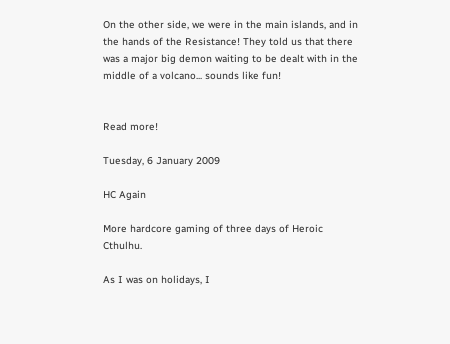On the other side, we were in the main islands, and in the hands of the Resistance! They told us that there was a major big demon waiting to be dealt with in the middle of a volcano... sounds like fun!


Read more!

Tuesday, 6 January 2009

HC Again

More hardcore gaming of three days of Heroic Cthulhu.

As I was on holidays, I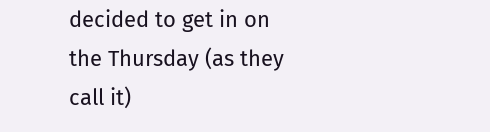decided to get in on the Thursday (as they call it)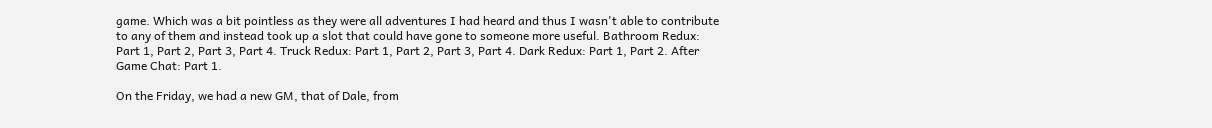game. Which was a bit pointless as they were all adventures I had heard and thus I wasn't able to contribute to any of them and instead took up a slot that could have gone to someone more useful. Bathroom Redux: Part 1, Part 2, Part 3, Part 4. Truck Redux: Part 1, Part 2, Part 3, Part 4. Dark Redux: Part 1, Part 2. After Game Chat: Part 1.

On the Friday, we had a new GM, that of Dale, from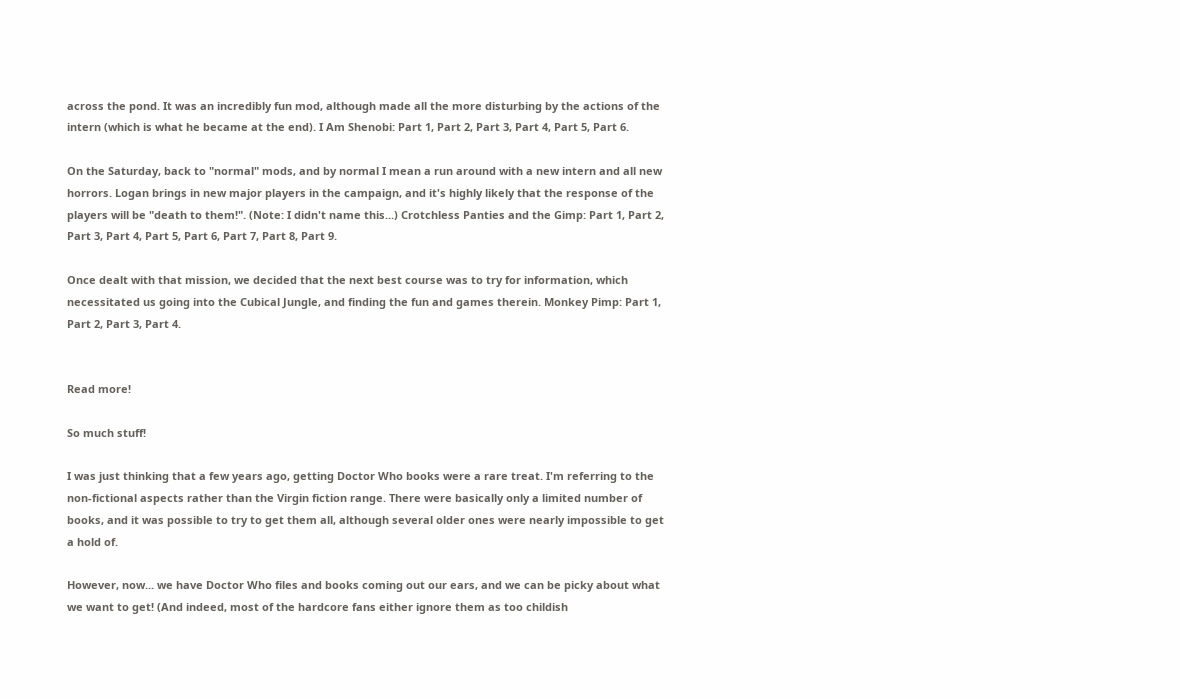across the pond. It was an incredibly fun mod, although made all the more disturbing by the actions of the intern (which is what he became at the end). I Am Shenobi: Part 1, Part 2, Part 3, Part 4, Part 5, Part 6.

On the Saturday, back to "normal" mods, and by normal I mean a run around with a new intern and all new horrors. Logan brings in new major players in the campaign, and it's highly likely that the response of the players will be "death to them!". (Note: I didn't name this...) Crotchless Panties and the Gimp: Part 1, Part 2, Part 3, Part 4, Part 5, Part 6, Part 7, Part 8, Part 9.

Once dealt with that mission, we decided that the next best course was to try for information, which necessitated us going into the Cubical Jungle, and finding the fun and games therein. Monkey Pimp: Part 1, Part 2, Part 3, Part 4.


Read more!

So much stuff!

I was just thinking that a few years ago, getting Doctor Who books were a rare treat. I'm referring to the non-fictional aspects rather than the Virgin fiction range. There were basically only a limited number of books, and it was possible to try to get them all, although several older ones were nearly impossible to get a hold of.

However, now... we have Doctor Who files and books coming out our ears, and we can be picky about what we want to get! (And indeed, most of the hardcore fans either ignore them as too childish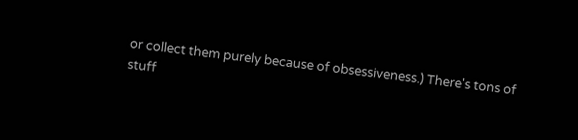or collect them purely because of obsessiveness.) There's tons of stuff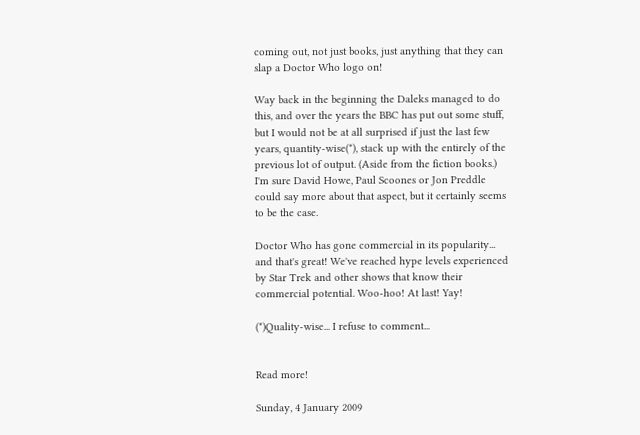coming out, not just books, just anything that they can slap a Doctor Who logo on!

Way back in the beginning the Daleks managed to do this, and over the years the BBC has put out some stuff, but I would not be at all surprised if just the last few years, quantity-wise(*), stack up with the entirely of the previous lot of output. (Aside from the fiction books.) I'm sure David Howe, Paul Scoones or Jon Preddle could say more about that aspect, but it certainly seems to be the case.

Doctor Who has gone commercial in its popularity... and that's great! We've reached hype levels experienced by Star Trek and other shows that know their commercial potential. Woo-hoo! At last! Yay!

(*)Quality-wise... I refuse to comment...


Read more!

Sunday, 4 January 2009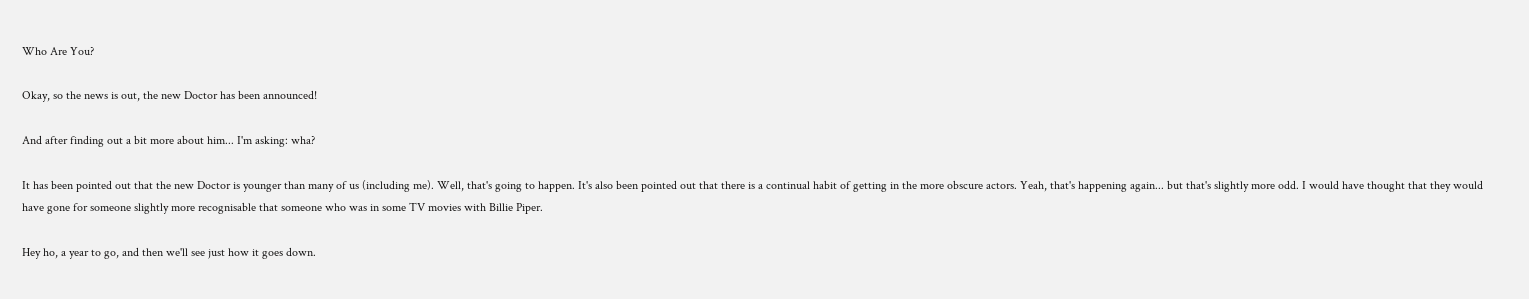Who Are You?

Okay, so the news is out, the new Doctor has been announced!

And after finding out a bit more about him... I'm asking: wha?

It has been pointed out that the new Doctor is younger than many of us (including me). Well, that's going to happen. It's also been pointed out that there is a continual habit of getting in the more obscure actors. Yeah, that's happening again... but that's slightly more odd. I would have thought that they would have gone for someone slightly more recognisable that someone who was in some TV movies with Billie Piper.

Hey ho, a year to go, and then we'll see just how it goes down.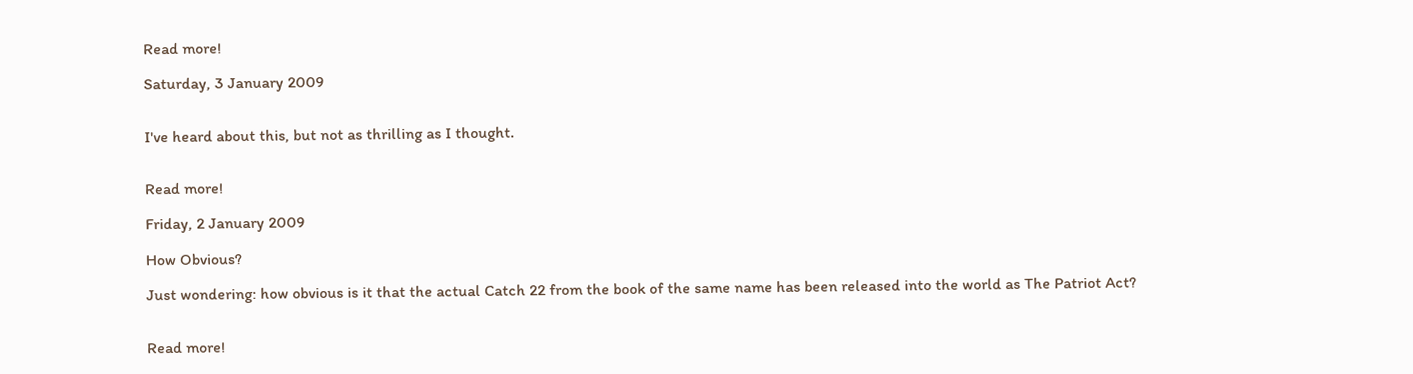Read more!

Saturday, 3 January 2009


I've heard about this, but not as thrilling as I thought.


Read more!

Friday, 2 January 2009

How Obvious?

Just wondering: how obvious is it that the actual Catch 22 from the book of the same name has been released into the world as The Patriot Act?


Read more!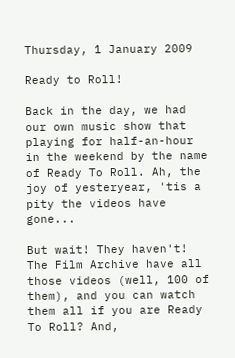Thursday, 1 January 2009

Ready to Roll!

Back in the day, we had our own music show that playing for half-an-hour in the weekend by the name of Ready To Roll. Ah, the joy of yesteryear, 'tis a pity the videos have gone...

But wait! They haven't! The Film Archive have all those videos (well, 100 of them), and you can watch them all if you are Ready To Roll? And,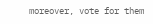moreover, vote for them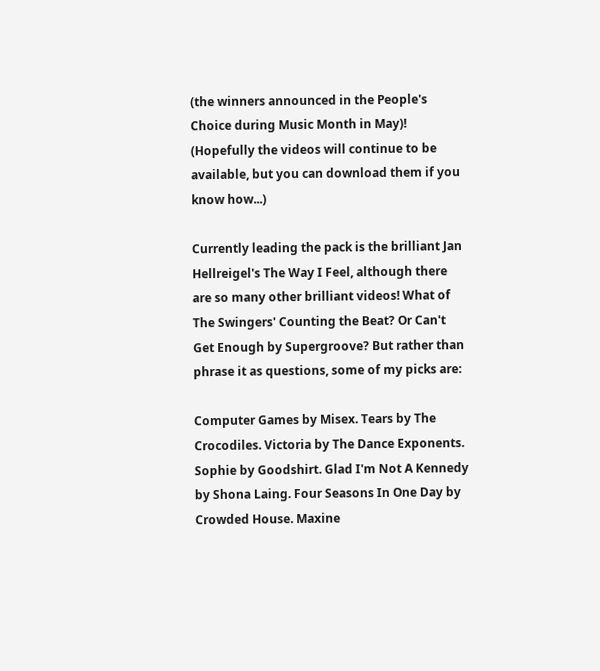(the winners announced in the People's Choice during Music Month in May)! (Hopefully the videos will continue to be available, but you can download them if you know how...)

Currently leading the pack is the brilliant Jan Hellreigel's The Way I Feel, although there are so many other brilliant videos! What of The Swingers' Counting the Beat? Or Can't Get Enough by Supergroove? But rather than phrase it as questions, some of my picks are:

Computer Games by Misex. Tears by The Crocodiles. Victoria by The Dance Exponents. Sophie by Goodshirt. Glad I'm Not A Kennedy by Shona Laing. Four Seasons In One Day by Crowded House. Maxine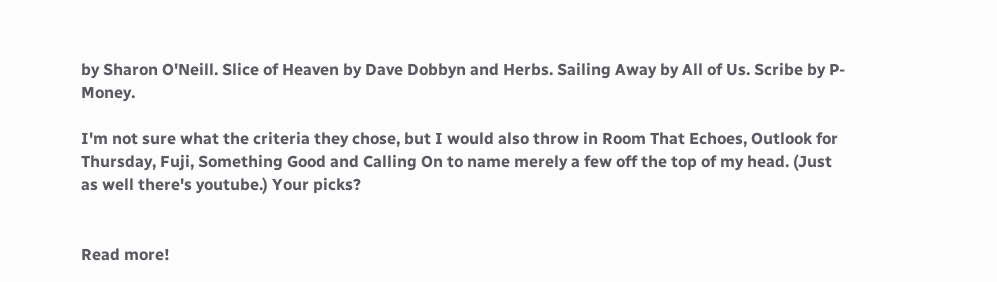by Sharon O'Neill. Slice of Heaven by Dave Dobbyn and Herbs. Sailing Away by All of Us. Scribe by P-Money.

I'm not sure what the criteria they chose, but I would also throw in Room That Echoes, Outlook for Thursday, Fuji, Something Good and Calling On to name merely a few off the top of my head. (Just as well there's youtube.) Your picks?


Read more!